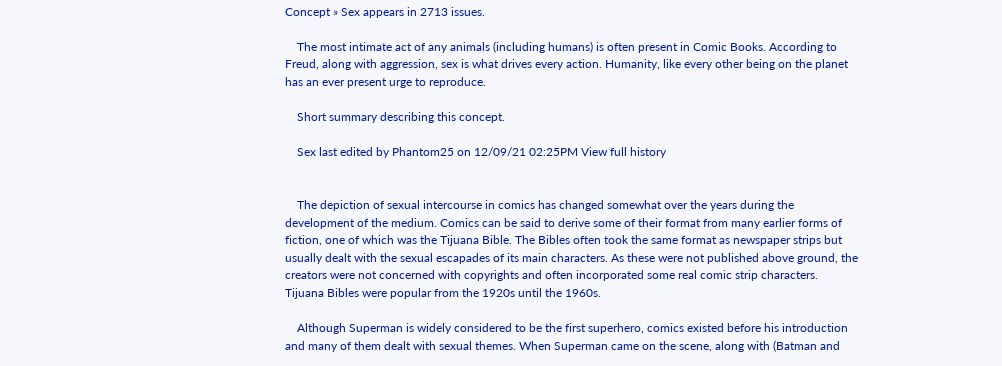Concept » Sex appears in 2713 issues.

    The most intimate act of any animals (including humans) is often present in Comic Books. According to Freud, along with aggression, sex is what drives every action. Humanity, like every other being on the planet has an ever present urge to reproduce.

    Short summary describing this concept.

    Sex last edited by Phantom25 on 12/09/21 02:25PM View full history


    The depiction of sexual intercourse in comics has changed somewhat over the years during the development of the medium. Comics can be said to derive some of their format from many earlier forms of fiction, one of which was the Tijuana Bible. The Bibles often took the same format as newspaper strips but usually dealt with the sexual escapades of its main characters. As these were not published above ground, the creators were not concerned with copyrights and often incorporated some real comic strip characters. Tijuana Bibles were popular from the 1920s until the 1960s.

    Although Superman is widely considered to be the first superhero, comics existed before his introduction and many of them dealt with sexual themes. When Superman came on the scene, along with (Batman and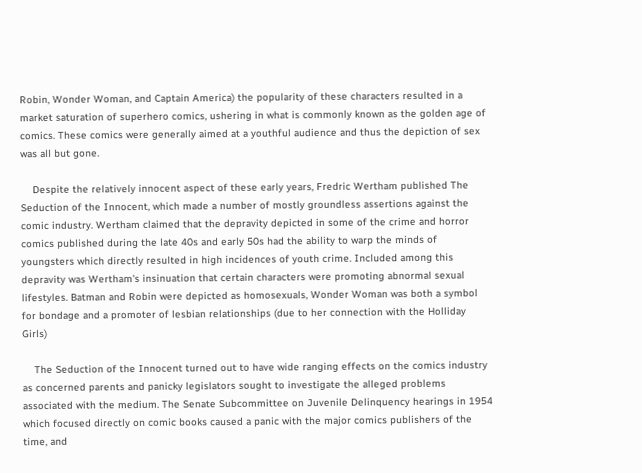Robin, Wonder Woman, and Captain America) the popularity of these characters resulted in a market saturation of superhero comics, ushering in what is commonly known as the golden age of comics. These comics were generally aimed at a youthful audience and thus the depiction of sex was all but gone.

    Despite the relatively innocent aspect of these early years, Fredric Wertham published The Seduction of the Innocent, which made a number of mostly groundless assertions against the comic industry. Wertham claimed that the depravity depicted in some of the crime and horror comics published during the late 40s and early 50s had the ability to warp the minds of youngsters which directly resulted in high incidences of youth crime. Included among this depravity was Wertham's insinuation that certain characters were promoting abnormal sexual lifestyles. Batman and Robin were depicted as homosexuals, Wonder Woman was both a symbol for bondage and a promoter of lesbian relationships (due to her connection with the Holliday Girls)

    The Seduction of the Innocent turned out to have wide ranging effects on the comics industry as concerned parents and panicky legislators sought to investigate the alleged problems associated with the medium. The Senate Subcommittee on Juvenile Delinquency hearings in 1954 which focused directly on comic books caused a panic with the major comics publishers of the time, and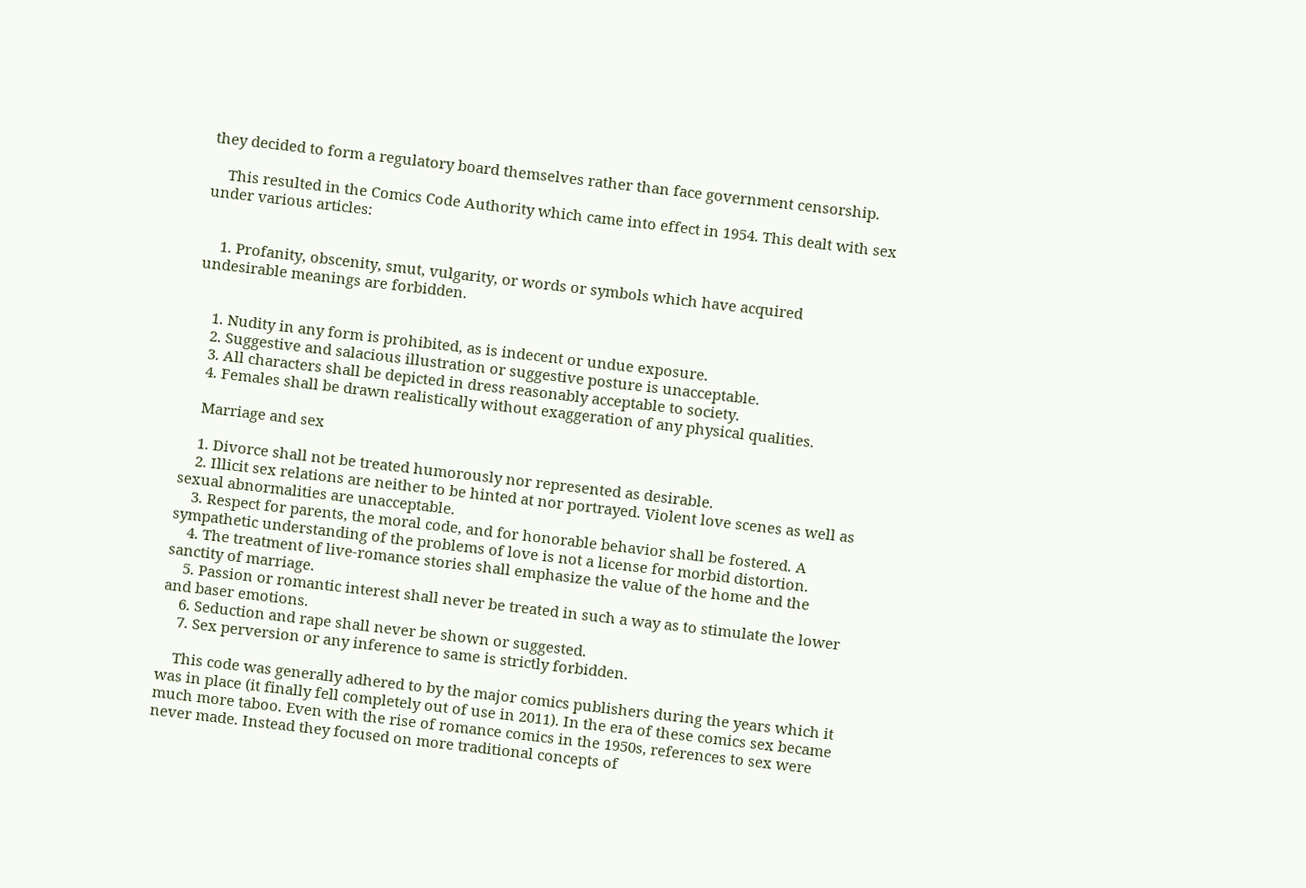they decided to form a regulatory board themselves rather than face government censorship.

    This resulted in the Comics Code Authority which came into effect in 1954. This dealt with sex under various articles:


    1. Profanity, obscenity, smut, vulgarity, or words or symbols which have acquired undesirable meanings are forbidden.


    1. Nudity in any form is prohibited, as is indecent or undue exposure.
    2. Suggestive and salacious illustration or suggestive posture is unacceptable.
    3. All characters shall be depicted in dress reasonably acceptable to society.
    4. Females shall be drawn realistically without exaggeration of any physical qualities.

    Marriage and sex

    1. Divorce shall not be treated humorously nor represented as desirable.
    2. Illicit sex relations are neither to be hinted at nor portrayed. Violent love scenes as well as sexual abnormalities are unacceptable.
    3. Respect for parents, the moral code, and for honorable behavior shall be fostered. A sympathetic understanding of the problems of love is not a license for morbid distortion.
    4. The treatment of live-romance stories shall emphasize the value of the home and the sanctity of marriage.
    5. Passion or romantic interest shall never be treated in such a way as to stimulate the lower and baser emotions.
    6. Seduction and rape shall never be shown or suggested.
    7. Sex perversion or any inference to same is strictly forbidden.

    This code was generally adhered to by the major comics publishers during the years which it was in place (it finally fell completely out of use in 2011). In the era of these comics sex became much more taboo. Even with the rise of romance comics in the 1950s, references to sex were never made. Instead they focused on more traditional concepts of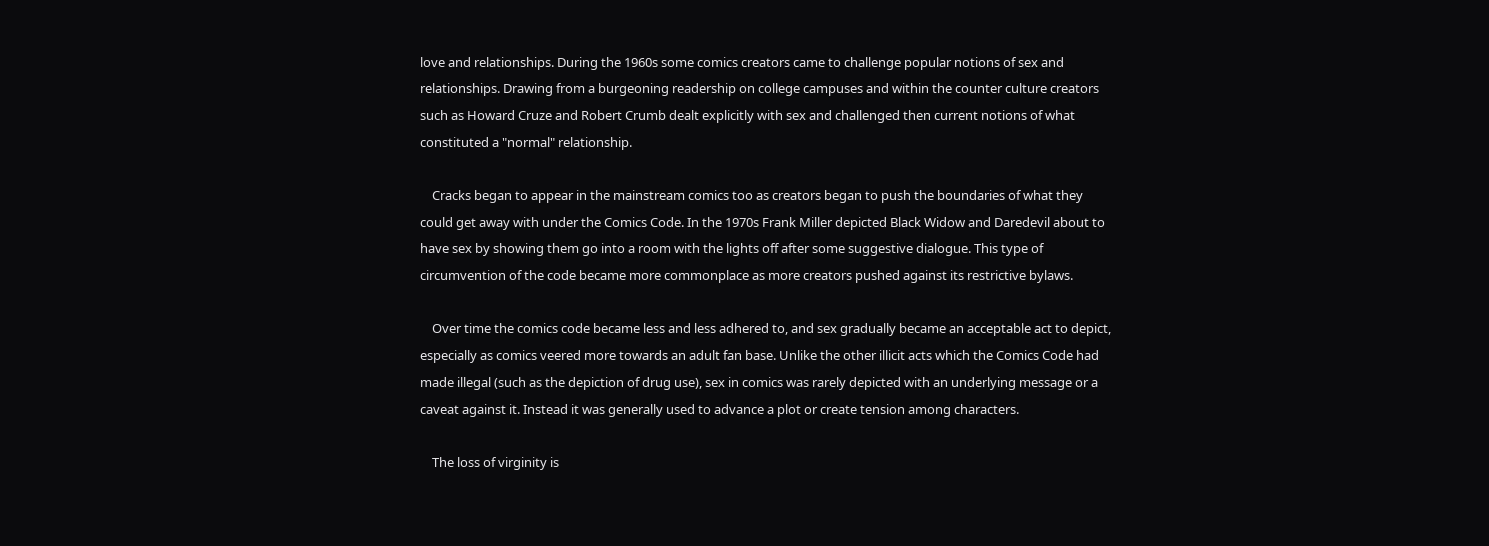love and relationships. During the 1960s some comics creators came to challenge popular notions of sex and relationships. Drawing from a burgeoning readership on college campuses and within the counter culture creators such as Howard Cruze and Robert Crumb dealt explicitly with sex and challenged then current notions of what constituted a "normal" relationship.

    Cracks began to appear in the mainstream comics too as creators began to push the boundaries of what they could get away with under the Comics Code. In the 1970s Frank Miller depicted Black Widow and Daredevil about to have sex by showing them go into a room with the lights off after some suggestive dialogue. This type of circumvention of the code became more commonplace as more creators pushed against its restrictive bylaws.

    Over time the comics code became less and less adhered to, and sex gradually became an acceptable act to depict, especially as comics veered more towards an adult fan base. Unlike the other illicit acts which the Comics Code had made illegal (such as the depiction of drug use), sex in comics was rarely depicted with an underlying message or a caveat against it. Instead it was generally used to advance a plot or create tension among characters.

    The loss of virginity is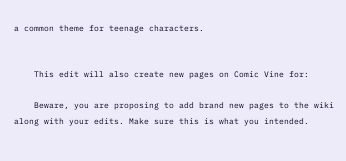a common theme for teenage characters.


    This edit will also create new pages on Comic Vine for:

    Beware, you are proposing to add brand new pages to the wiki along with your edits. Make sure this is what you intended.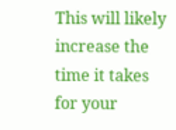This will likely increase the time it takes for your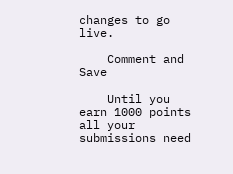changes to go live.

    Comment and Save

    Until you earn 1000 points all your submissions need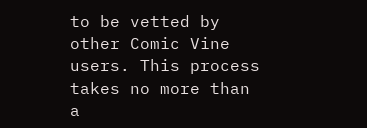to be vetted by other Comic Vine users. This process takes no more than a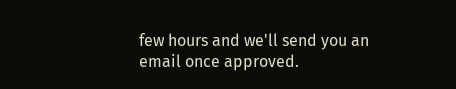few hours and we'll send you an email once approved.